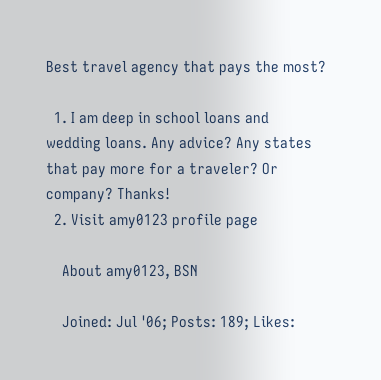Best travel agency that pays the most?

  1. I am deep in school loans and wedding loans. Any advice? Any states that pay more for a traveler? Or company? Thanks!
  2. Visit amy0123 profile page

    About amy0123, BSN

    Joined: Jul '06; Posts: 189; Likes: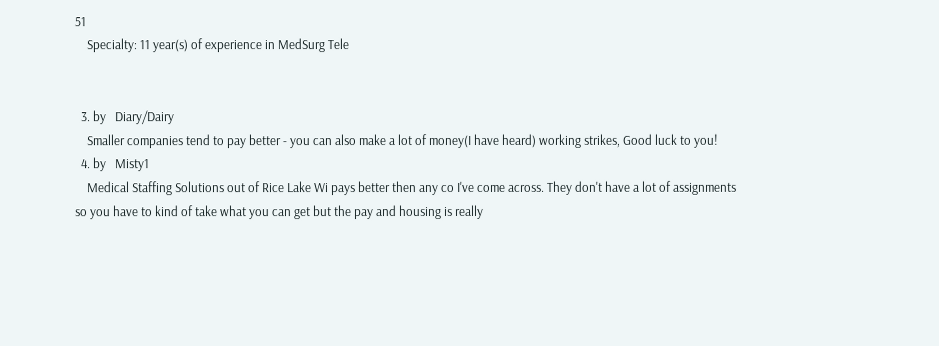51
    Specialty: 11 year(s) of experience in MedSurg Tele


  3. by   Diary/Dairy
    Smaller companies tend to pay better - you can also make a lot of money(I have heard) working strikes, Good luck to you!
  4. by   Misty1
    Medical Staffing Solutions out of Rice Lake Wi pays better then any co I've come across. They don't have a lot of assignments so you have to kind of take what you can get but the pay and housing is really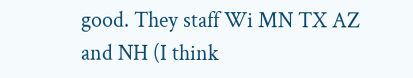good. They staff Wi MN TX AZ and NH (I think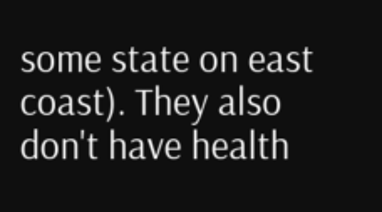some state on east coast). They also don't have health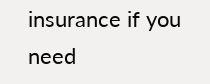insurance if you need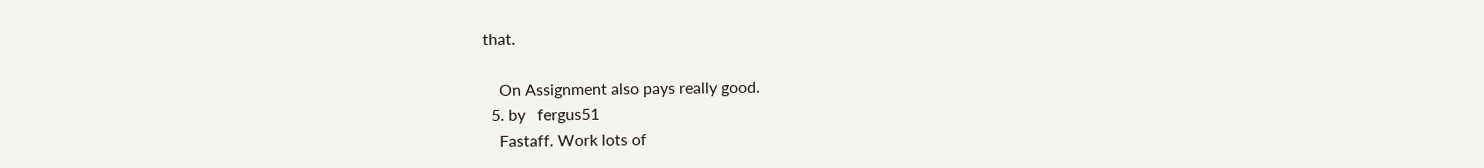that.

    On Assignment also pays really good.
  5. by   fergus51
    Fastaff. Work lots of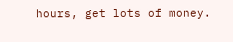hours, get lots of money.